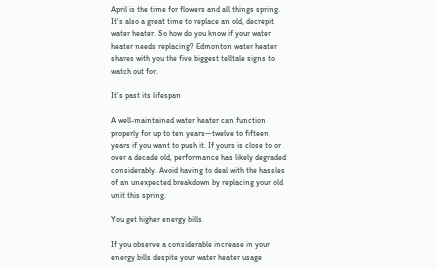April is the time for flowers and all things spring. It’s also a great time to replace an old, decrepit water heater. So how do you know if your water heater needs replacing? Edmonton water heater shares with you the five biggest telltale signs to watch out for.

It’s past its lifespan

A well-maintained water heater can function properly for up to ten years—twelve to fifteen years if you want to push it. If yours is close to or over a decade old, performance has likely degraded considerably. Avoid having to deal with the hassles of an unexpected breakdown by replacing your old unit this spring.

You get higher energy bills

If you observe a considerable increase in your energy bills despite your water heater usage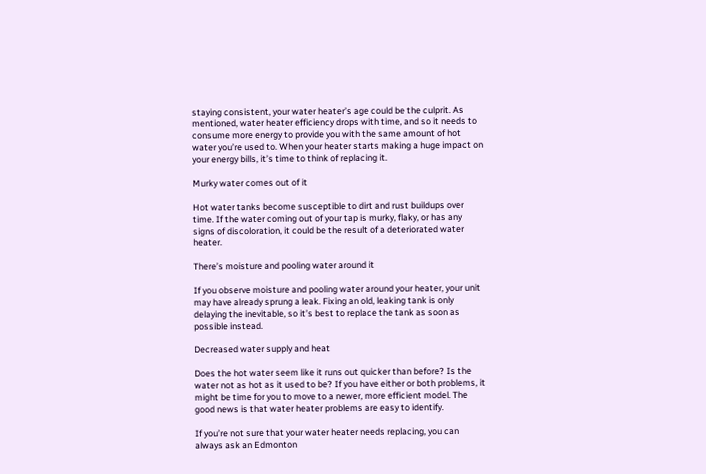staying consistent, your water heater’s age could be the culprit. As mentioned, water heater efficiency drops with time, and so it needs to consume more energy to provide you with the same amount of hot water you’re used to. When your heater starts making a huge impact on your energy bills, it’s time to think of replacing it.

Murky water comes out of it

Hot water tanks become susceptible to dirt and rust buildups over time. If the water coming out of your tap is murky, flaky, or has any signs of discoloration, it could be the result of a deteriorated water heater.

There’s moisture and pooling water around it

If you observe moisture and pooling water around your heater, your unit may have already sprung a leak. Fixing an old, leaking tank is only delaying the inevitable, so it’s best to replace the tank as soon as possible instead.

Decreased water supply and heat

Does the hot water seem like it runs out quicker than before? Is the water not as hot as it used to be? If you have either or both problems, it might be time for you to move to a newer, more efficient model. The good news is that water heater problems are easy to identify.

If you’re not sure that your water heater needs replacing, you can always ask an Edmonton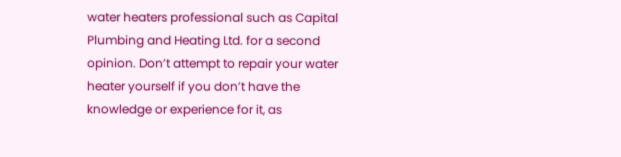water heaters professional such as Capital Plumbing and Heating Ltd. for a second opinion. Don’t attempt to repair your water heater yourself if you don’t have the knowledge or experience for it, as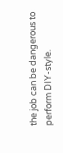the job can be dangerous to perform DIY-style.